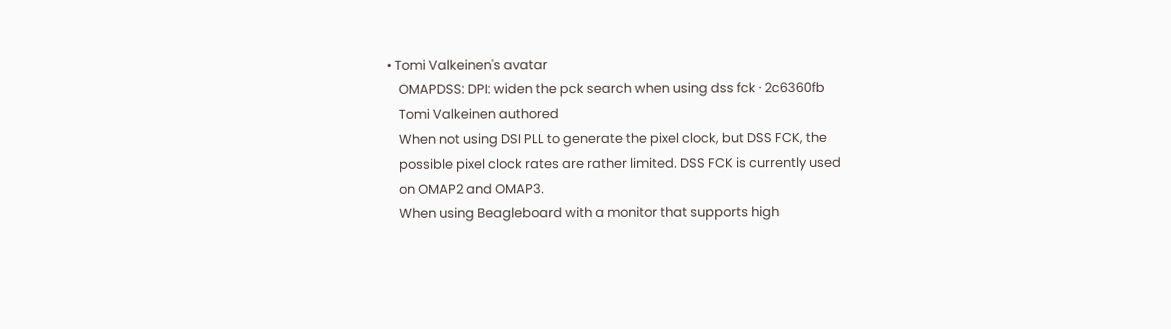• Tomi Valkeinen's avatar
    OMAPDSS: DPI: widen the pck search when using dss fck · 2c6360fb
    Tomi Valkeinen authored
    When not using DSI PLL to generate the pixel clock, but DSS FCK, the
    possible pixel clock rates are rather limited. DSS FCK is currently used
    on OMAP2 and OMAP3.
    When using Beagleboard with a monitor that supports high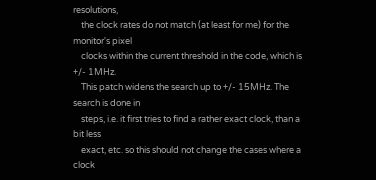resolutions,
    the clock rates do not match (at least for me) for the monitor's pixel
    clocks within the current threshold in the code, which is +/- 1MHz.
    This patch widens the search up to +/- 15MHz. The search is done in
    steps, i.e. it first tries to find a rather exact clock, than a bit less
    exact, etc. so this should not change the cases where a clock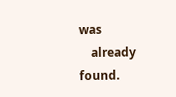was
    already found.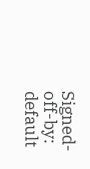Signed-off-by: default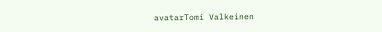avatarTomi Valkeinen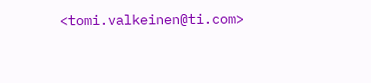<tomi.valkeinen@ti.com>